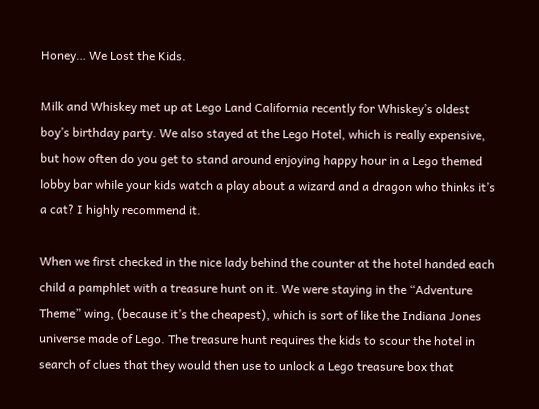Honey… We Lost the Kids.

Milk and Whiskey met up at Lego Land California recently for Whiskey’s oldest boy’s birthday party. We also stayed at the Lego Hotel, which is really expensive, but how often do you get to stand around enjoying happy hour in a Lego themed lobby bar while your kids watch a play about a wizard and a dragon who thinks it’s a cat? I highly recommend it.

When we first checked in the nice lady behind the counter at the hotel handed each child a pamphlet with a treasure hunt on it. We were staying in the “Adventure Theme” wing, (because it’s the cheapest), which is sort of like the Indiana Jones universe made of Lego. The treasure hunt requires the kids to scour the hotel in search of clues that they would then use to unlock a Lego treasure box that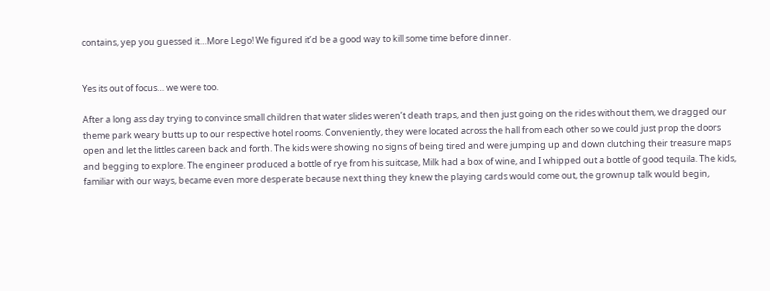contains, yep you guessed it…More Lego! We figured it’d be a good way to kill some time before dinner.


Yes its out of focus… we were too.

After a long ass day trying to convince small children that water slides weren’t death traps, and then just going on the rides without them, we dragged our theme park weary butts up to our respective hotel rooms. Conveniently, they were located across the hall from each other so we could just prop the doors open and let the littles careen back and forth. The kids were showing no signs of being tired and were jumping up and down clutching their treasure maps and begging to explore. The engineer produced a bottle of rye from his suitcase, Milk had a box of wine, and I whipped out a bottle of good tequila. The kids, familiar with our ways, became even more desperate because next thing they knew the playing cards would come out, the grownup talk would begin,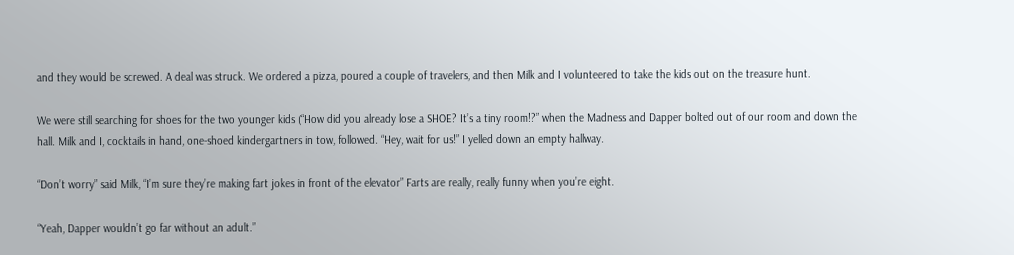and they would be screwed. A deal was struck. We ordered a pizza, poured a couple of travelers, and then Milk and I volunteered to take the kids out on the treasure hunt.

We were still searching for shoes for the two younger kids (“How did you already lose a SHOE? It’s a tiny room!?” when the Madness and Dapper bolted out of our room and down the hall. Milk and I, cocktails in hand, one-shoed kindergartners in tow, followed. “Hey, wait for us!” I yelled down an empty hallway.

“Don’t worry” said Milk, “I’m sure they’re making fart jokes in front of the elevator” Farts are really, really funny when you’re eight.

“Yeah, Dapper wouldn’t go far without an adult.”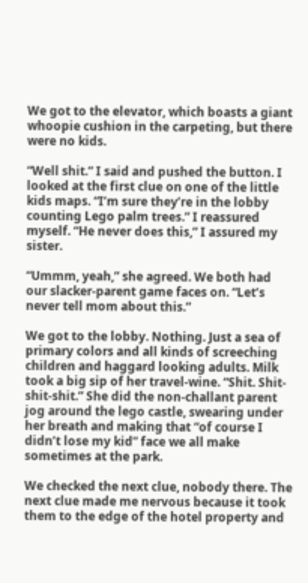We got to the elevator, which boasts a giant whoopie cushion in the carpeting, but there were no kids.

“Well shit.” I said and pushed the button. I looked at the first clue on one of the little kids maps. “I’m sure they’re in the lobby counting Lego palm trees.” I reassured myself. “He never does this,” I assured my sister.

“Ummm, yeah,” she agreed. We both had our slacker-parent game faces on. “Let’s never tell mom about this.”

We got to the lobby. Nothing. Just a sea of primary colors and all kinds of screeching children and haggard looking adults. Milk took a big sip of her travel-wine. “Shit. Shit-shit-shit.” She did the non-challant parent jog around the lego castle, swearing under her breath and making that “of course I didn’t lose my kid” face we all make sometimes at the park.

We checked the next clue, nobody there. The next clue made me nervous because it took them to the edge of the hotel property and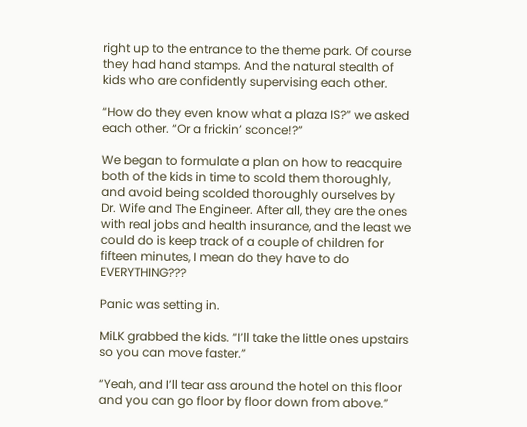right up to the entrance to the theme park. Of course they had hand stamps. And the natural stealth of kids who are confidently supervising each other.

“How do they even know what a plaza IS?” we asked each other. “Or a frickin’ sconce!?”

We began to formulate a plan on how to reacquire both of the kids in time to scold them thoroughly, and avoid being scolded thoroughly ourselves by Dr. Wife and The Engineer. After all, they are the ones with real jobs and health insurance, and the least we could do is keep track of a couple of children for fifteen minutes, I mean do they have to do EVERYTHING???

Panic was setting in.

MiLK grabbed the kids. “I’ll take the little ones upstairs so you can move faster.”

“Yeah, and I’ll tear ass around the hotel on this floor and you can go floor by floor down from above.”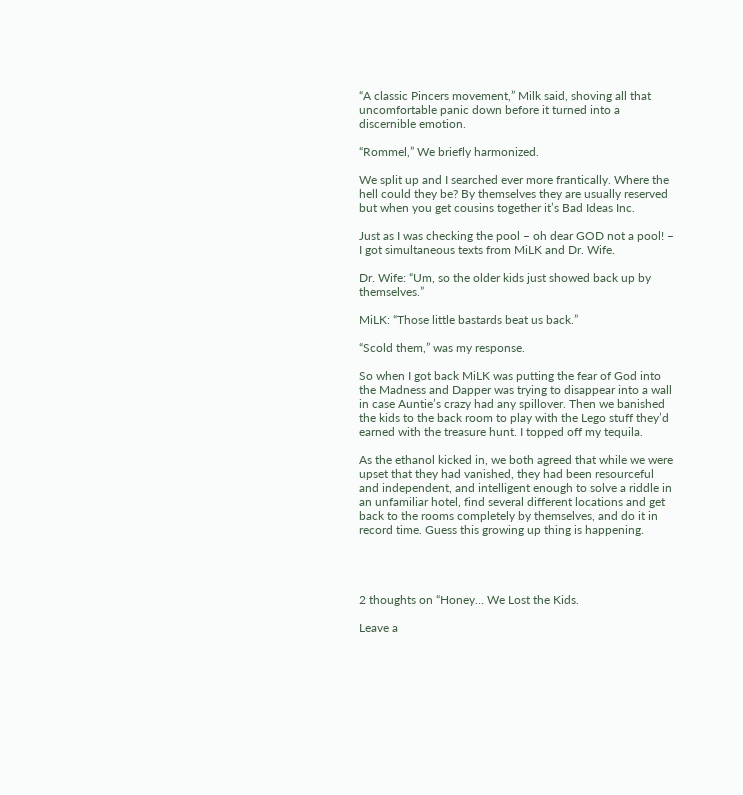“A classic Pincers movement,” Milk said, shoving all that uncomfortable panic down before it turned into a discernible emotion.

“Rommel,” We briefly harmonized.

We split up and I searched ever more frantically. Where the hell could they be? By themselves they are usually reserved but when you get cousins together it’s Bad Ideas Inc.

Just as I was checking the pool – oh dear GOD not a pool! – I got simultaneous texts from MiLK and Dr. Wife.

Dr. Wife: “Um, so the older kids just showed back up by themselves.”

MiLK: “Those little bastards beat us back.”

“Scold them,” was my response.

So when I got back MiLK was putting the fear of God into the Madness and Dapper was trying to disappear into a wall in case Auntie’s crazy had any spillover. Then we banished the kids to the back room to play with the Lego stuff they’d earned with the treasure hunt. I topped off my tequila.

As the ethanol kicked in, we both agreed that while we were upset that they had vanished, they had been resourceful and independent, and intelligent enough to solve a riddle in an unfamiliar hotel, find several different locations and get back to the rooms completely by themselves, and do it in record time. Guess this growing up thing is happening.




2 thoughts on “Honey… We Lost the Kids.

Leave a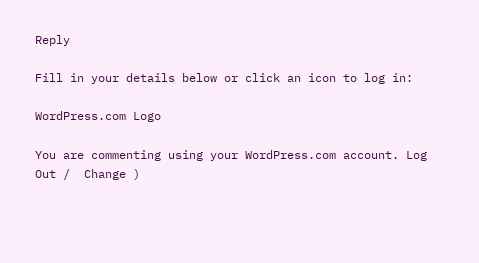Reply

Fill in your details below or click an icon to log in:

WordPress.com Logo

You are commenting using your WordPress.com account. Log Out /  Change )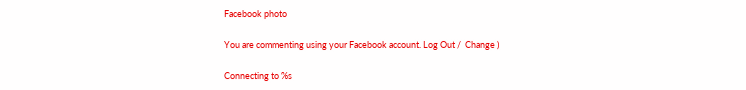Facebook photo

You are commenting using your Facebook account. Log Out /  Change )

Connecting to %s